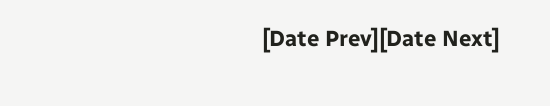[Date Prev][Date Next]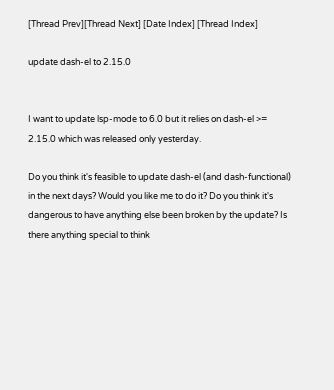[Thread Prev][Thread Next] [Date Index] [Thread Index]

update dash-el to 2.15.0


I want to update lsp-mode to 6.0 but it relies on dash-el >= 2.15.0 which was released only yesterday.

Do you think it's feasible to update dash-el (and dash-functional) in the next days? Would you like me to do it? Do you think it's dangerous to have anything else been broken by the update? Is there anything special to think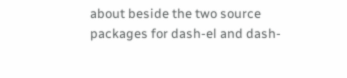about beside the two source packages for dash-el and dash-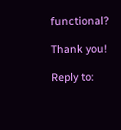functional?

Thank you!

Reply to: